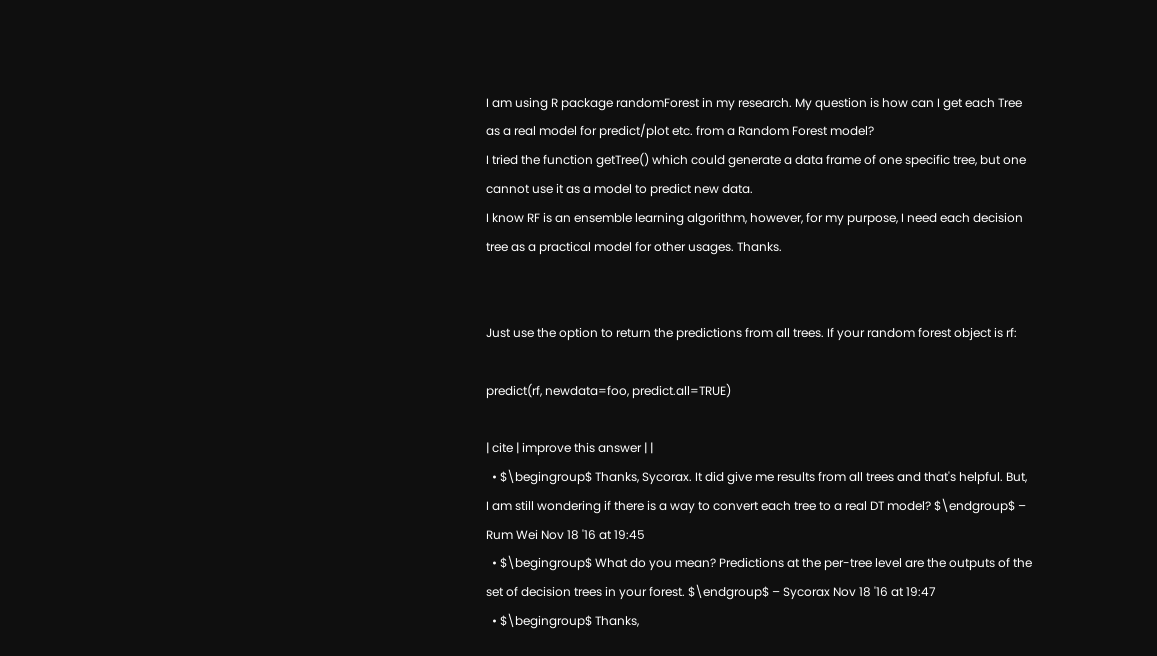I am using R package randomForest in my research. My question is how can I get each Tree as a real model for predict/plot etc. from a Random Forest model?
I tried the function getTree() which could generate a data frame of one specific tree, but one cannot use it as a model to predict new data.
I know RF is an ensemble learning algorithm, however, for my purpose, I need each decision tree as a practical model for other usages. Thanks.


Just use the option to return the predictions from all trees. If your random forest object is rf:

predict(rf, newdata=foo, predict.all=TRUE)

| cite | improve this answer | |
  • $\begingroup$ Thanks, Sycorax. It did give me results from all trees and that's helpful. But, I am still wondering if there is a way to convert each tree to a real DT model? $\endgroup$ – Rum Wei Nov 18 '16 at 19:45
  • $\begingroup$ What do you mean? Predictions at the per-tree level are the outputs of the set of decision trees in your forest. $\endgroup$ – Sycorax Nov 18 '16 at 19:47
  • $\begingroup$ Thanks,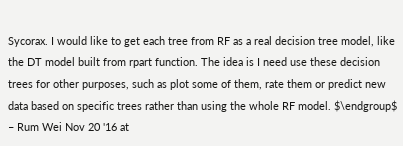Sycorax. I would like to get each tree from RF as a real decision tree model, like the DT model built from rpart function. The idea is I need use these decision trees for other purposes, such as plot some of them, rate them or predict new data based on specific trees rather than using the whole RF model. $\endgroup$ – Rum Wei Nov 20 '16 at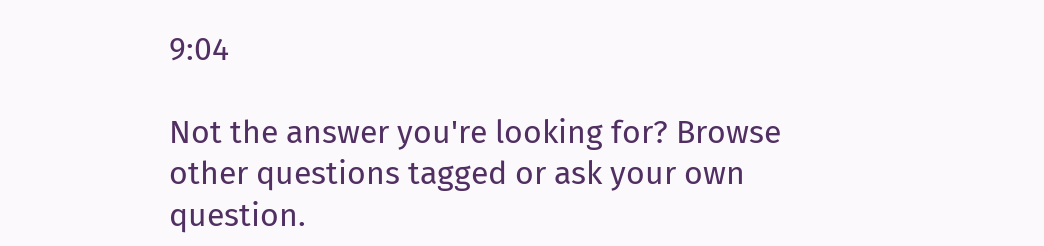9:04

Not the answer you're looking for? Browse other questions tagged or ask your own question.